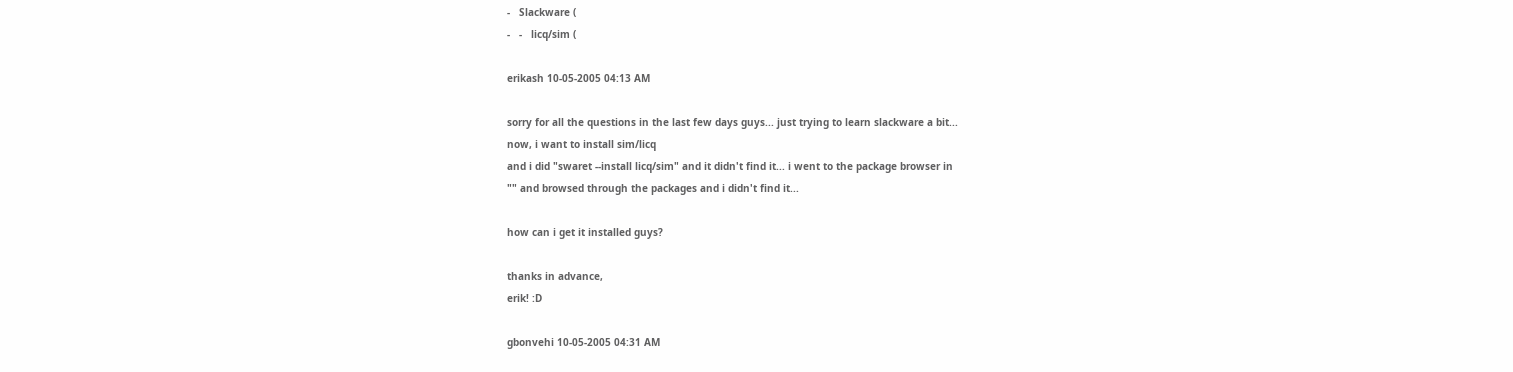-   Slackware (
-   -   licq/sim (

erikash 10-05-2005 04:13 AM

sorry for all the questions in the last few days guys... just trying to learn slackware a bit...
now, i want to install sim/licq
and i did "swaret --install licq/sim" and it didn't find it... i went to the package browser in
"" and browsed through the packages and i didn't find it...

how can i get it installed guys?

thanks in advance,
erik! :D

gbonvehi 10-05-2005 04:31 AM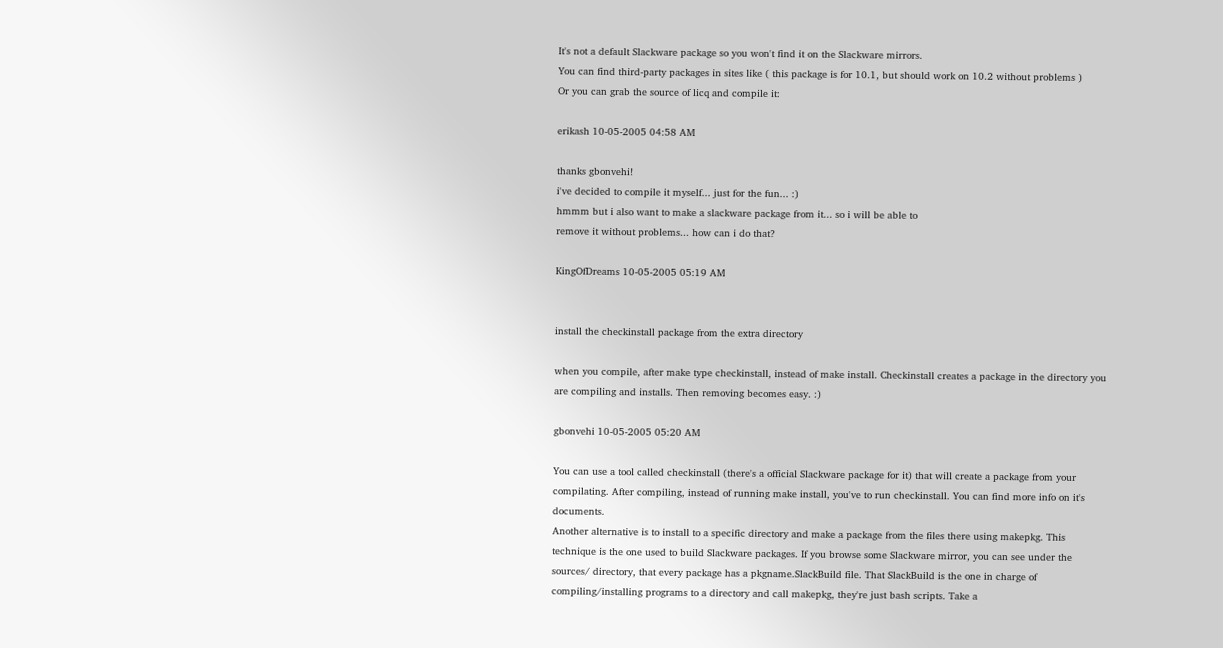It's not a default Slackware package so you won't find it on the Slackware mirrors.
You can find third-party packages in sites like ( this package is for 10.1, but should work on 10.2 without problems )
Or you can grab the source of licq and compile it:

erikash 10-05-2005 04:58 AM

thanks gbonvehi!
i've decided to compile it myself... just for the fun... :)
hmmm but i also want to make a slackware package from it... so i will be able to
remove it without problems... how can i do that?

KingOfDreams 10-05-2005 05:19 AM


install the checkinstall package from the extra directory

when you compile, after make type checkinstall, instead of make install. Checkinstall creates a package in the directory you are compiling and installs. Then removing becomes easy. :)

gbonvehi 10-05-2005 05:20 AM

You can use a tool called checkinstall (there's a official Slackware package for it) that will create a package from your compilating. After compiling, instead of running make install, you've to run checkinstall. You can find more info on it's documents.
Another alternative is to install to a specific directory and make a package from the files there using makepkg. This technique is the one used to build Slackware packages. If you browse some Slackware mirror, you can see under the sources/ directory, that every package has a pkgname.SlackBuild file. That SlackBuild is the one in charge of compiling/installing programs to a directory and call makepkg, they're just bash scripts. Take a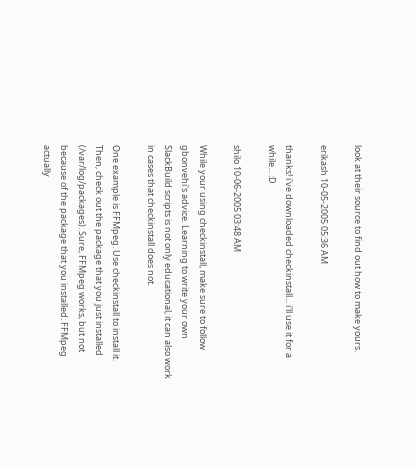look at their source to find out how to make yours.

erikash 10-05-2005 05:36 AM

thanks! i've downloaded checkinstall... i'll use it for a while... :D

shilo 10-06-2005 03:48 AM

While your using checkinstall, make sure to follow gbonvehi's advice. Learning to write your own SlackBuild scripts is not only educational, it can also work in cases that checkinstall does not.

One example is FFMpeg. Use checkinstall to install it. Then, check out the package that you just installed (/var/log/packages). Sure, FFMpeg works, but not because of the package that you installed. FFMpeg actually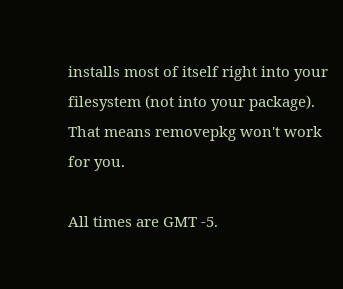installs most of itself right into your filesystem (not into your package). That means removepkg won't work for you.

All times are GMT -5.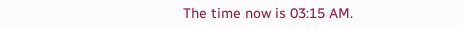The time now is 03:15 AM.